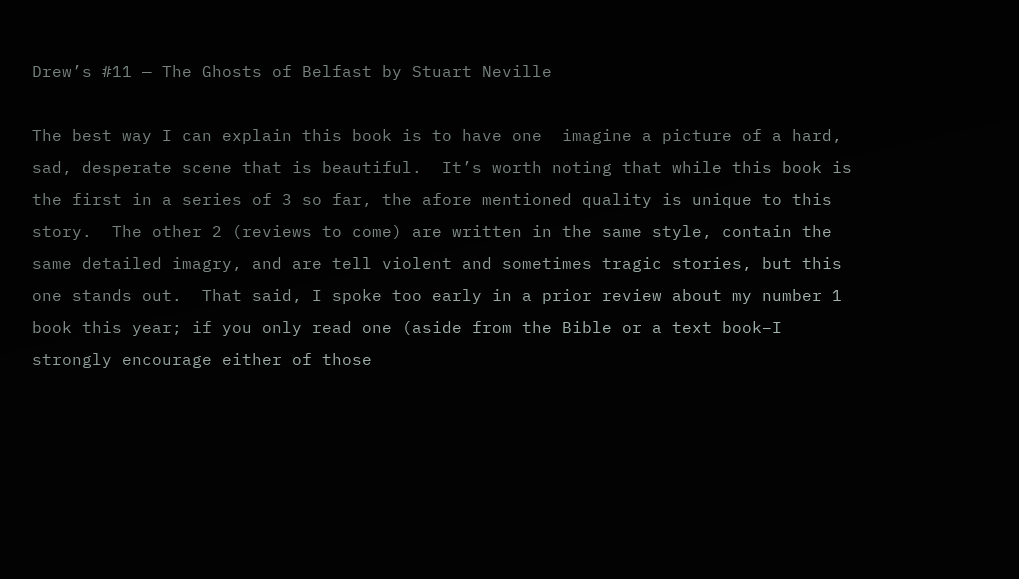Drew’s #11 — The Ghosts of Belfast by Stuart Neville

The best way I can explain this book is to have one  imagine a picture of a hard, sad, desperate scene that is beautiful.  It’s worth noting that while this book is the first in a series of 3 so far, the afore mentioned quality is unique to this story.  The other 2 (reviews to come) are written in the same style, contain the same detailed imagry, and are tell violent and sometimes tragic stories, but this one stands out.  That said, I spoke too early in a prior review about my number 1 book this year; if you only read one (aside from the Bible or a text book–I strongly encourage either of those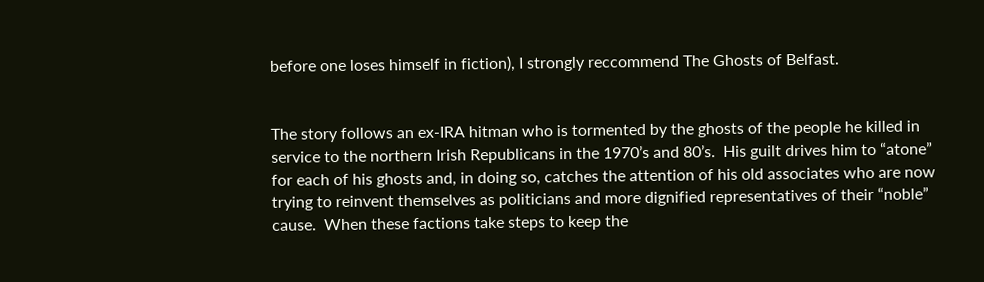before one loses himself in fiction), I strongly reccommend The Ghosts of Belfast.


The story follows an ex-IRA hitman who is tormented by the ghosts of the people he killed in service to the northern Irish Republicans in the 1970’s and 80’s.  His guilt drives him to “atone” for each of his ghosts and, in doing so, catches the attention of his old associates who are now trying to reinvent themselves as politicians and more dignified representatives of their “noble” cause.  When these factions take steps to keep the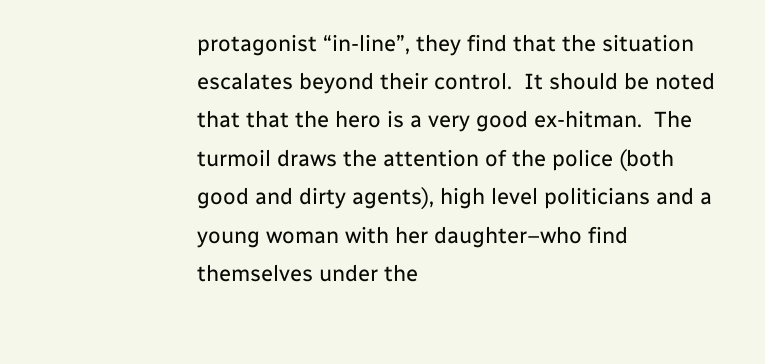protagonist “in-line”, they find that the situation escalates beyond their control.  It should be noted that that the hero is a very good ex-hitman.  The turmoil draws the attention of the police (both good and dirty agents), high level politicians and a young woman with her daughter–who find themselves under the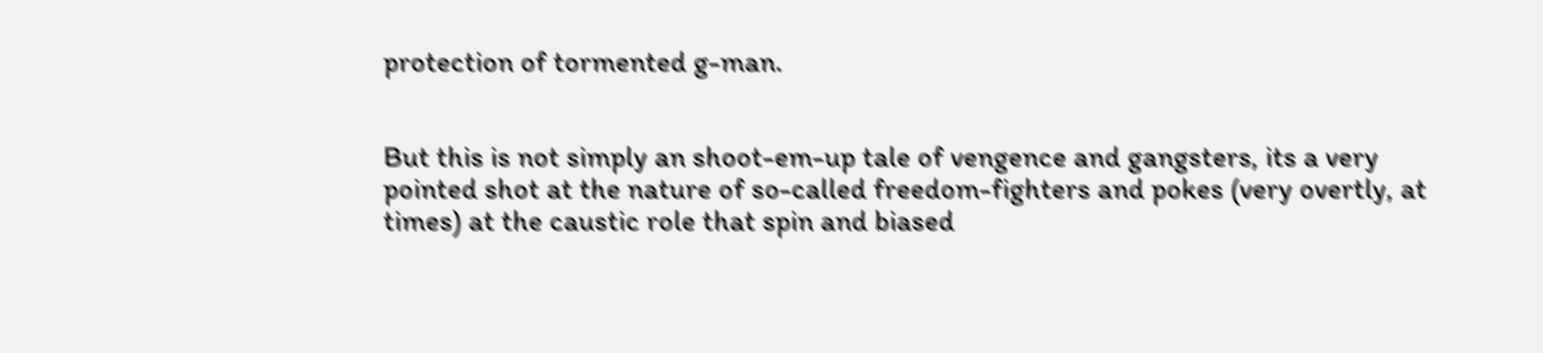protection of tormented g-man.


But this is not simply an shoot-em-up tale of vengence and gangsters, its a very pointed shot at the nature of so-called freedom-fighters and pokes (very overtly, at times) at the caustic role that spin and biased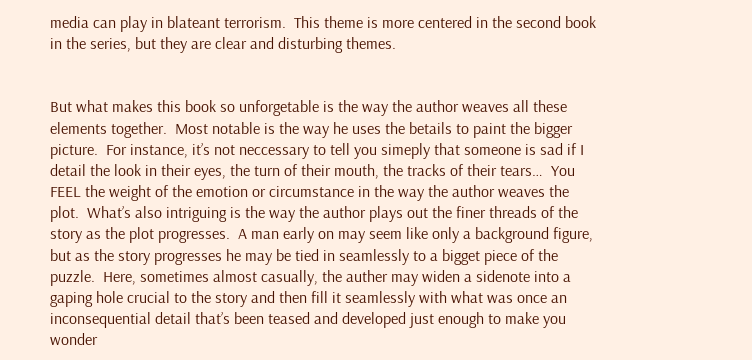media can play in blateant terrorism.  This theme is more centered in the second book in the series, but they are clear and disturbing themes.


But what makes this book so unforgetable is the way the author weaves all these elements together.  Most notable is the way he uses the betails to paint the bigger picture.  For instance, it’s not neccessary to tell you simeply that someone is sad if I detail the look in their eyes, the turn of their mouth, the tracks of their tears…  You FEEL the weight of the emotion or circumstance in the way the author weaves the plot.  What’s also intriguing is the way the author plays out the finer threads of the story as the plot progresses.  A man early on may seem like only a background figure, but as the story progresses he may be tied in seamlessly to a bigget piece of the puzzle.  Here, sometimes almost casually, the auther may widen a sidenote into a gaping hole crucial to the story and then fill it seamlessly with what was once an inconsequential detail that’s been teased and developed just enough to make you wonder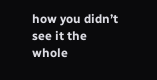how you didn’t see it the whole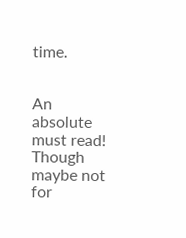time.


An absolute must read!  Though maybe not for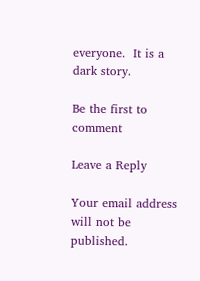everyone.  It is a dark story.

Be the first to comment

Leave a Reply

Your email address will not be published.